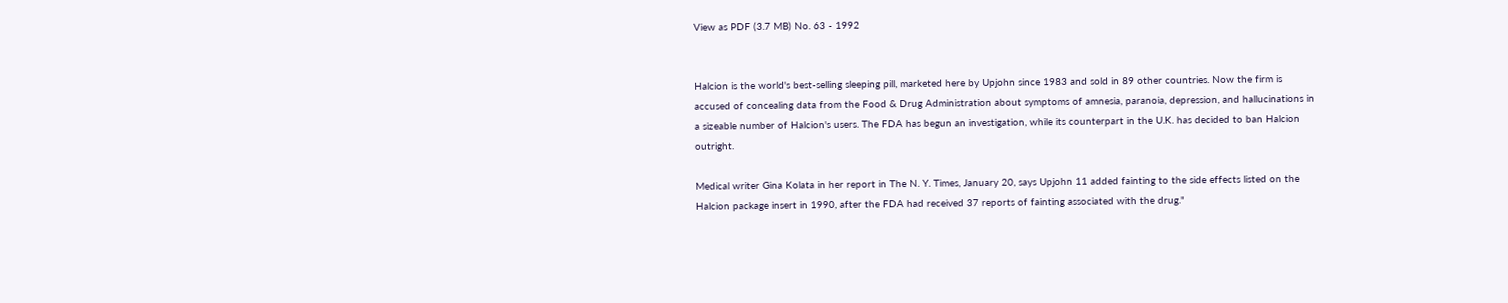View as PDF (3.7 MB) No. 63 - 1992


Halcion is the world's best-selling sleeping pill, marketed here by Upjohn since 1983 and sold in 89 other countries. Now the firm is accused of concealing data from the Food & Drug Administration about symptoms of amnesia, paranoia, depression, and hallucinations in a sizeable number of Halcion's users. The FDA has begun an investigation, while its counterpart in the U.K. has decided to ban Halcion outright.

Medical writer Gina Kolata in her report in The N. Y. Times, January 20, says Upjohn 11 added fainting to the side effects listed on the Halcion package insert in 1990, after the FDA had received 37 reports of fainting associated with the drug."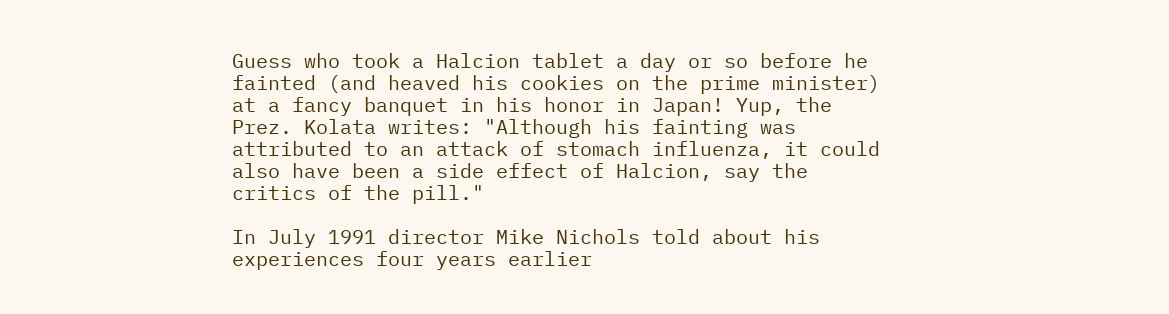Guess who took a Halcion tablet a day or so before he fainted (and heaved his cookies on the prime minister) at a fancy banquet in his honor in Japan! Yup, the Prez. Kolata writes: "Although his fainting was attributed to an attack of stomach influenza, it could also have been a side effect of Halcion, say the critics of the pill."

In July 1991 director Mike Nichols told about his experiences four years earlier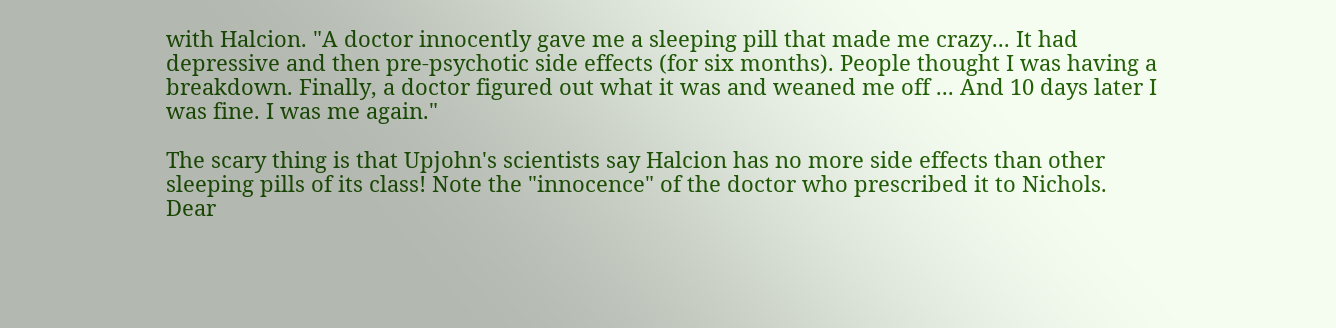with Halcion. "A doctor innocently gave me a sleeping pill that made me crazy... It had depressive and then pre-psychotic side effects (for six months). People thought I was having a breakdown. Finally, a doctor figured out what it was and weaned me off ... And 10 days later I was fine. I was me again."

The scary thing is that Upjohn's scientists say Halcion has no more side effects than other sleeping pills of its class! Note the "innocence" of the doctor who prescribed it to Nichols. Dear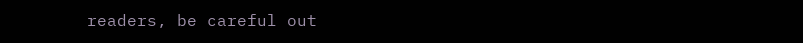readers, be careful out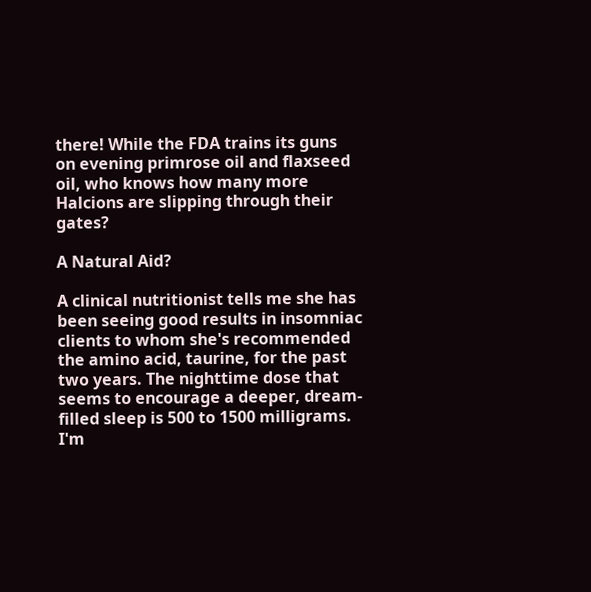there! While the FDA trains its guns on evening primrose oil and flaxseed oil, who knows how many more Halcions are slipping through their gates?

A Natural Aid?

A clinical nutritionist tells me she has been seeing good results in insomniac clients to whom she's recommended the amino acid, taurine, for the past two years. The nighttime dose that seems to encourage a deeper, dream-filled sleep is 500 to 1500 milligrams. I'm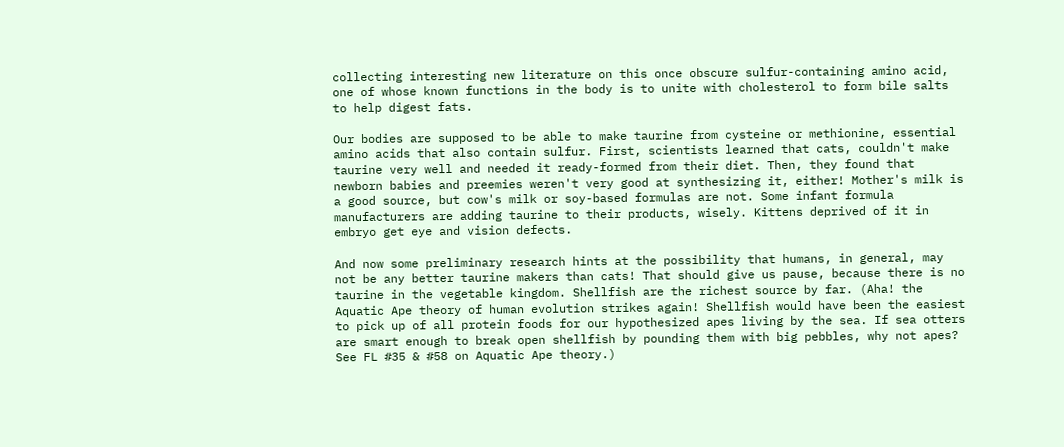collecting interesting new literature on this once obscure sulfur-containing amino acid, one of whose known functions in the body is to unite with cholesterol to form bile salts to help digest fats.

Our bodies are supposed to be able to make taurine from cysteine or methionine, essential amino acids that also contain sulfur. First, scientists learned that cats, couldn't make taurine very well and needed it ready-formed from their diet. Then, they found that newborn babies and preemies weren't very good at synthesizing it, either! Mother's milk is a good source, but cow's milk or soy-based formulas are not. Some infant formula manufacturers are adding taurine to their products, wisely. Kittens deprived of it in embryo get eye and vision defects.

And now some preliminary research hints at the possibility that humans, in general, may not be any better taurine makers than cats! That should give us pause, because there is no taurine in the vegetable kingdom. Shellfish are the richest source by far. (Aha! the Aquatic Ape theory of human evolution strikes again! Shellfish would have been the easiest to pick up of all protein foods for our hypothesized apes living by the sea. If sea otters are smart enough to break open shellfish by pounding them with big pebbles, why not apes? See FL #35 & #58 on Aquatic Ape theory.)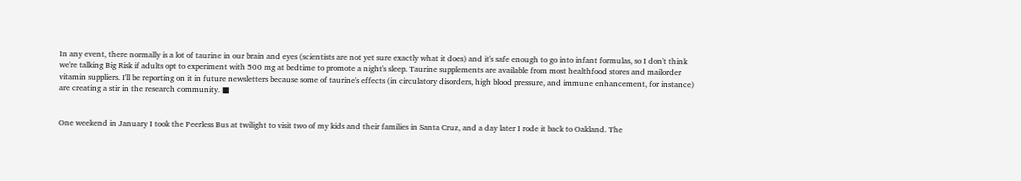In any event, there normally is a lot of taurine in our brain and eyes (scientists are not yet sure exactly what it does) and it's safe enough to go into infant formulas, so I don't think we're talking Big Risk if adults opt to experiment with 500 mg at bedtime to promote a night's sleep. Taurine supplements are available from most healthfood stores and mailorder vitamin suppliers. I'll be reporting on it in future newsletters because some of taurine's effects (in circulatory disorders, high blood pressure, and immune enhancement, for instance) are creating a stir in the research community. ■


One weekend in January I took the Peerless Bus at twilight to visit two of my kids and their families in Santa Cruz, and a day later I rode it back to Oakland. The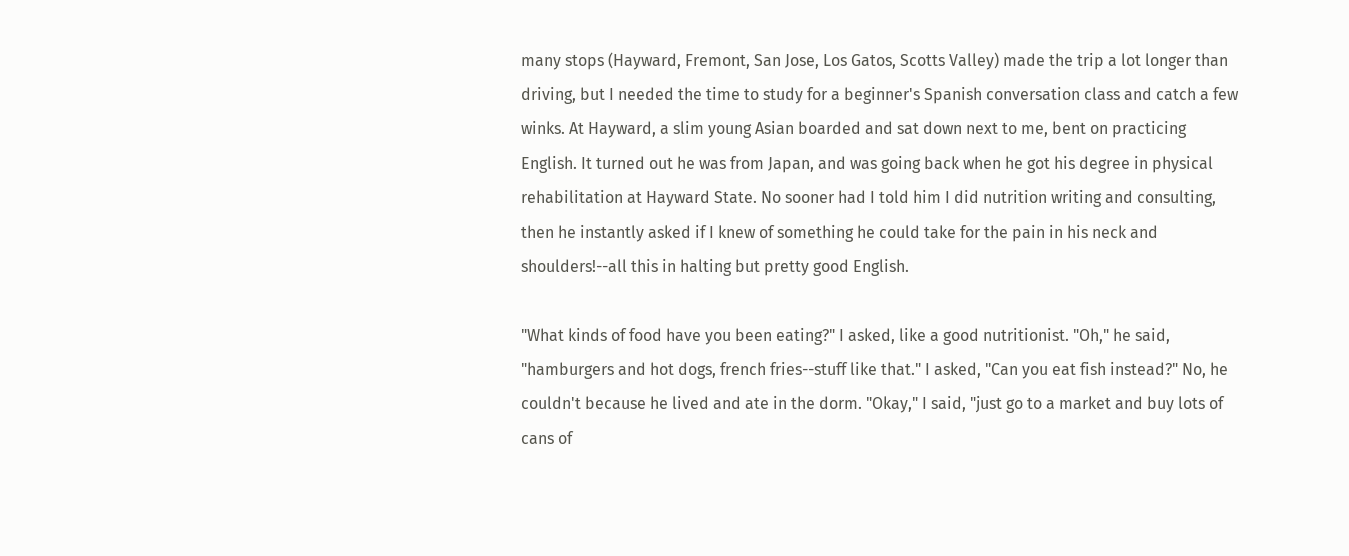many stops (Hayward, Fremont, San Jose, Los Gatos, Scotts Valley) made the trip a lot longer than driving, but I needed the time to study for a beginner's Spanish conversation class and catch a few winks. At Hayward, a slim young Asian boarded and sat down next to me, bent on practicing English. It turned out he was from Japan, and was going back when he got his degree in physical rehabilitation at Hayward State. No sooner had I told him I did nutrition writing and consulting, then he instantly asked if I knew of something he could take for the pain in his neck and shoulders!--all this in halting but pretty good English.

"What kinds of food have you been eating?" I asked, like a good nutritionist. "Oh," he said, "hamburgers and hot dogs, french fries--stuff like that." I asked, "Can you eat fish instead?" No, he couldn't because he lived and ate in the dorm. "Okay," I said, "just go to a market and buy lots of cans of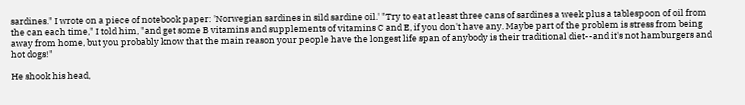sardines." I wrote on a piece of notebook paper: 'Norwegian sardines in sild sardine oil.' "Try to eat at least three cans of sardines a week plus a tablespoon of oil from the can each time," I told him, "and get some B vitamins and supplements of vitamins C and E, if you don't have any. Maybe part of the problem is stress from being away from home, but you probably know that the main reason your people have the longest life span of anybody is their traditional diet--and it's not hamburgers and hot dogs!"

He shook his head,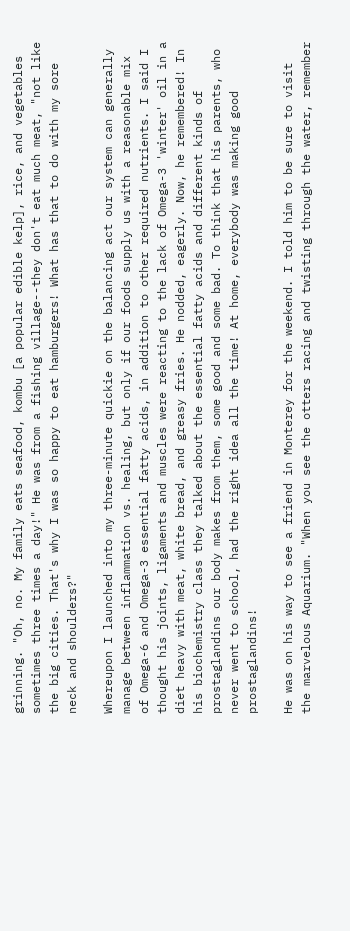grinning. "Oh, no. My family eats seafood, kombu [a popular edible kelp], rice, and vegetables sometimes three times a day!" He was from a fishing village--they don't eat much meat, "not like the big cities. That's why I was so happy to eat hamburgers! What has that to do with my sore neck and shoulders?"

Whereupon I launched into my three-minute quickie on the balancing act our system can generally manage between inflammation vs. healing, but only if our foods supply us with a reasonable mix of Omega-6 and Omega-3 essential fatty acids, in addition to other required nutrients. I said I thought his joints, ligaments and muscles were reacting to the lack of Omega-3 'winter' oil in a diet heavy with meat, white bread, and greasy fries. He nodded, eagerly. Now, he remembered! In his biochemistry class they talked about the essential fatty acids and different kinds of prostaglandins our body makes from them, some good and some bad. To think that his parents, who never went to school, had the right idea all the time! At home, everybody was making good prostaglandins!

He was on his way to see a friend in Monterey for the weekend. I told him to be sure to visit the marvelous Aquarium. "When you see the otters racing and twisting through the water, remember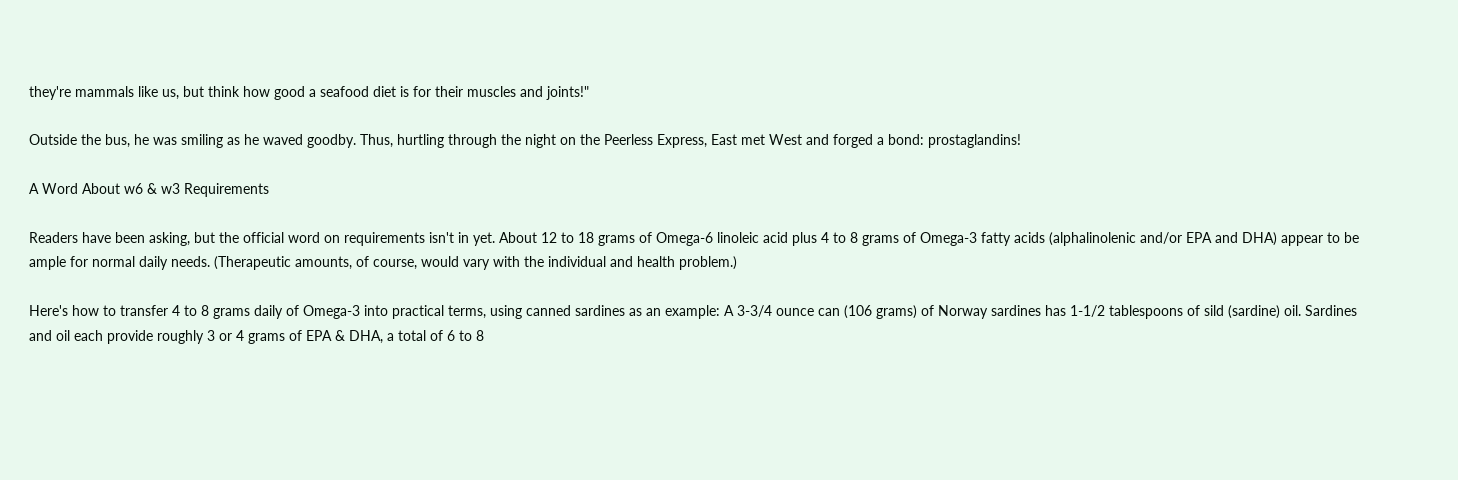they're mammals like us, but think how good a seafood diet is for their muscles and joints!"

Outside the bus, he was smiling as he waved goodby. Thus, hurtling through the night on the Peerless Express, East met West and forged a bond: prostaglandins!

A Word About w6 & w3 Requirements

Readers have been asking, but the official word on requirements isn't in yet. About 12 to 18 grams of Omega-6 linoleic acid plus 4 to 8 grams of Omega-3 fatty acids (alphalinolenic and/or EPA and DHA) appear to be ample for normal daily needs. (Therapeutic amounts, of course, would vary with the individual and health problem.)

Here's how to transfer 4 to 8 grams daily of Omega-3 into practical terms, using canned sardines as an example: A 3-3/4 ounce can (106 grams) of Norway sardines has 1-1/2 tablespoons of sild (sardine) oil. Sardines and oil each provide roughly 3 or 4 grams of EPA & DHA, a total of 6 to 8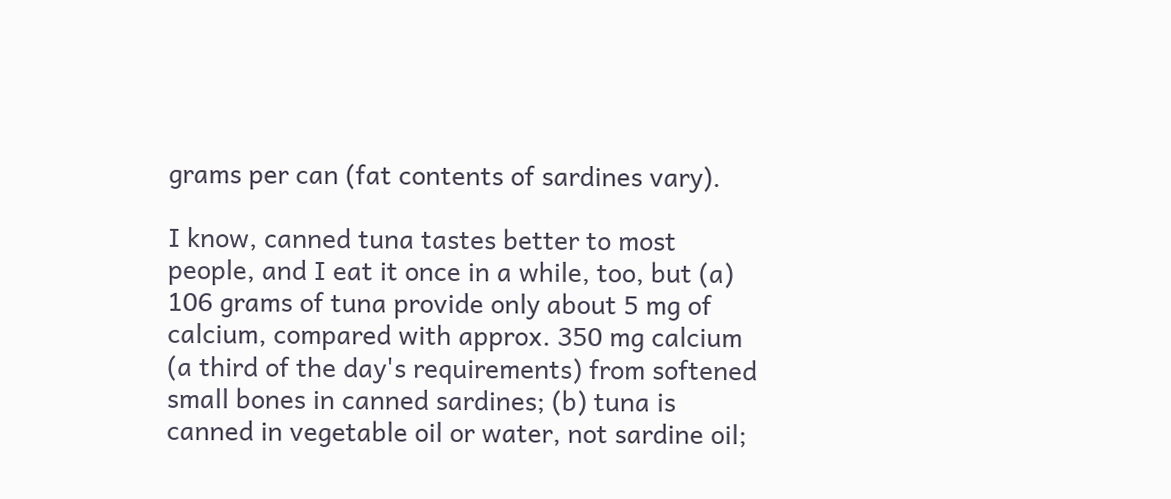grams per can (fat contents of sardines vary).

I know, canned tuna tastes better to most people, and I eat it once in a while, too, but (a) 106 grams of tuna provide only about 5 mg of calcium, compared with approx. 350 mg calcium (a third of the day's requirements) from softened small bones in canned sardines; (b) tuna is canned in vegetable oil or water, not sardine oil;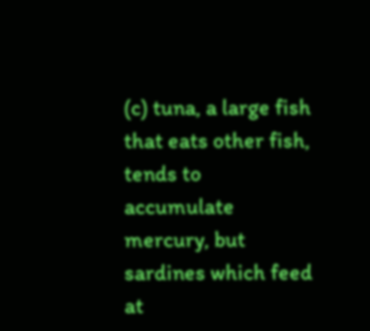(c) tuna, a large fish that eats other fish, tends to accumulate mercury, but sardines which feed at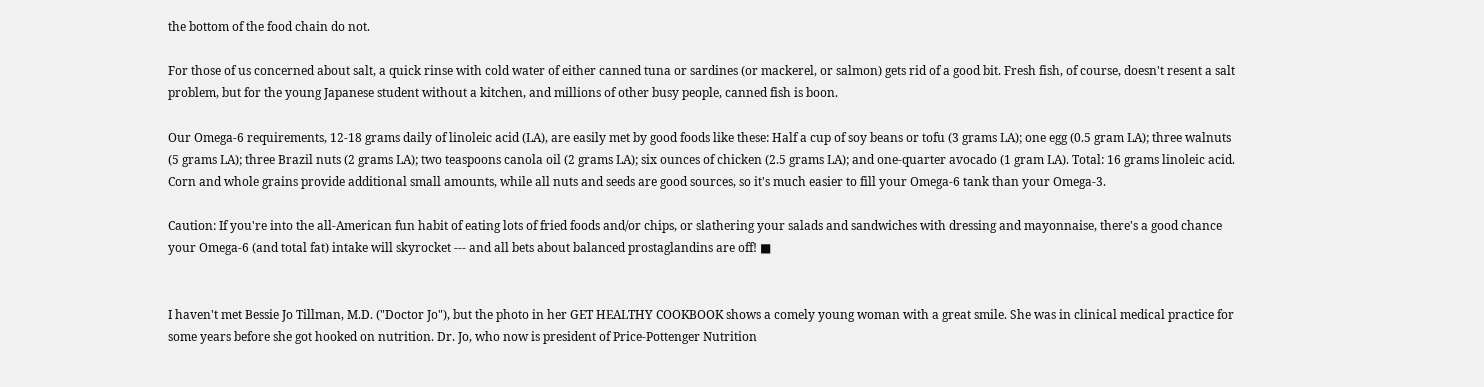the bottom of the food chain do not.

For those of us concerned about salt, a quick rinse with cold water of either canned tuna or sardines (or mackerel, or salmon) gets rid of a good bit. Fresh fish, of course, doesn't resent a salt problem, but for the young Japanese student without a kitchen, and millions of other busy people, canned fish is boon.

Our Omega-6 requirements, 12-18 grams daily of linoleic acid (LA), are easily met by good foods like these: Half a cup of soy beans or tofu (3 grams LA); one egg (0.5 gram LA); three walnuts (5 grams LA); three Brazil nuts (2 grams LA); two teaspoons canola oil (2 grams LA); six ounces of chicken (2.5 grams LA); and one-quarter avocado (1 gram LA). Total: 16 grams linoleic acid. Corn and whole grains provide additional small amounts, while all nuts and seeds are good sources, so it's much easier to fill your Omega-6 tank than your Omega-3.

Caution: If you're into the all-American fun habit of eating lots of fried foods and/or chips, or slathering your salads and sandwiches with dressing and mayonnaise, there's a good chance your Omega-6 (and total fat) intake will skyrocket --- and all bets about balanced prostaglandins are off! ■


I haven't met Bessie Jo Tillman, M.D. ("Doctor Jo"), but the photo in her GET HEALTHY COOKBOOK shows a comely young woman with a great smile. She was in clinical medical practice for some years before she got hooked on nutrition. Dr. Jo, who now is president of Price-Pottenger Nutrition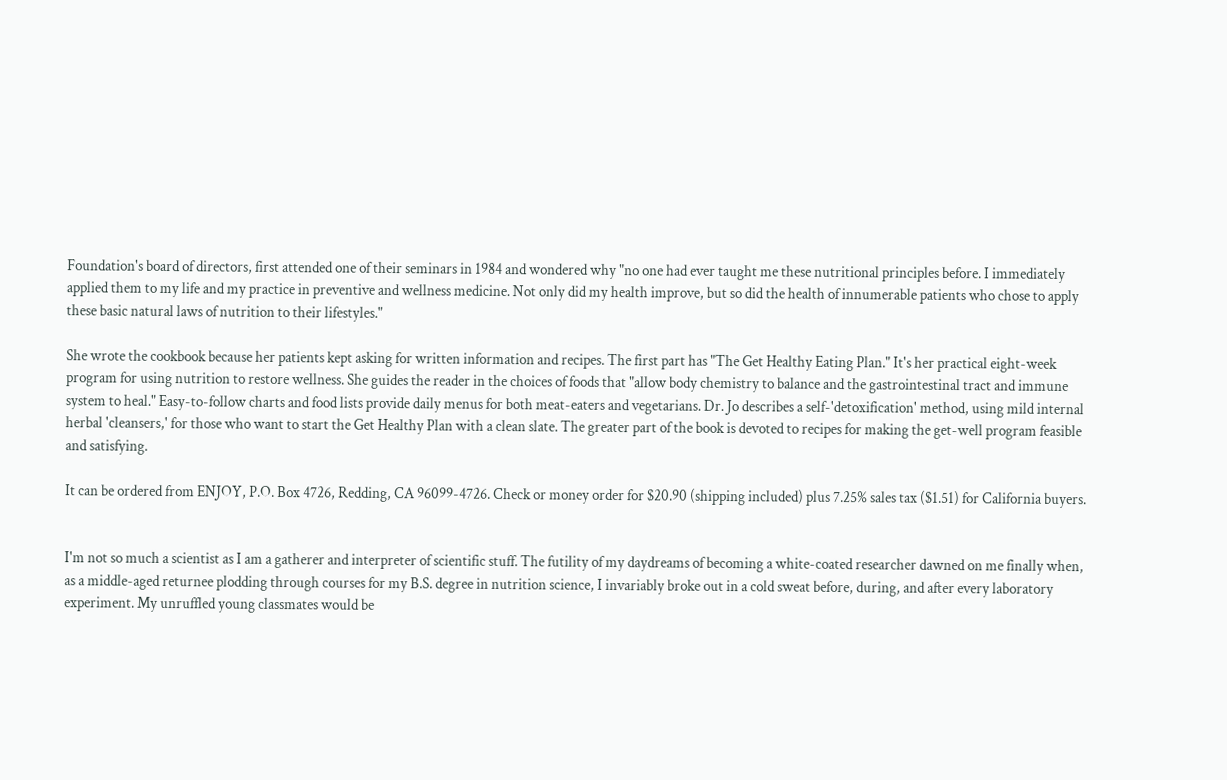Foundation's board of directors, first attended one of their seminars in 1984 and wondered why "no one had ever taught me these nutritional principles before. I immediately applied them to my life and my practice in preventive and wellness medicine. Not only did my health improve, but so did the health of innumerable patients who chose to apply these basic natural laws of nutrition to their lifestyles."

She wrote the cookbook because her patients kept asking for written information and recipes. The first part has "The Get Healthy Eating Plan." It's her practical eight-week program for using nutrition to restore wellness. She guides the reader in the choices of foods that "allow body chemistry to balance and the gastrointestinal tract and immune system to heal." Easy-to-follow charts and food lists provide daily menus for both meat-eaters and vegetarians. Dr. Jo describes a self-'detoxification' method, using mild internal herbal 'cleansers,' for those who want to start the Get Healthy Plan with a clean slate. The greater part of the book is devoted to recipes for making the get-well program feasible and satisfying.

It can be ordered from ENJOY, P.O. Box 4726, Redding, CA 96099-4726. Check or money order for $20.90 (shipping included) plus 7.25% sales tax ($1.51) for California buyers.


I'm not so much a scientist as I am a gatherer and interpreter of scientific stuff. The futility of my daydreams of becoming a white-coated researcher dawned on me finally when, as a middle-aged returnee plodding through courses for my B.S. degree in nutrition science, I invariably broke out in a cold sweat before, during, and after every laboratory experiment. My unruffled young classmates would be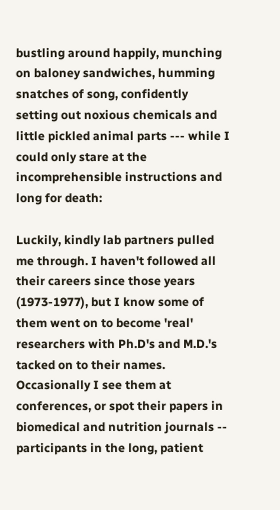bustling around happily, munching on baloney sandwiches, humming snatches of song, confidently setting out noxious chemicals and little pickled animal parts --- while I could only stare at the incomprehensible instructions and long for death:

Luckily, kindly lab partners pulled me through. I haven't followed all their careers since those years (1973-1977), but I know some of them went on to become 'real' researchers with Ph.D's and M.D.'s tacked on to their names. Occasionally I see them at conferences, or spot their papers in biomedical and nutrition journals -- participants in the long, patient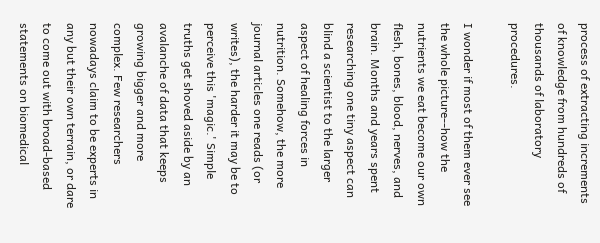process of extracting increments of knowledge from hundreds of thousands of laboratory procedures.

I wonder if most of them ever see the whole picture--how the nutrients we eat become our own flesh, bones, blood, nerves, and brain. Months and years spent researching one tiny aspect can blind a scientist to the larger aspect of healing forces in nutrition. Somehow, the more journal articles one reads (or writes), the harder it may be to perceive this 'magic.' Simple truths get shoved aside by an avalanche of data that keeps growing bigger and more complex. Few researchers nowadays claim to be experts in any but their own terrain, or dare to come out with broad-based statements on biomedical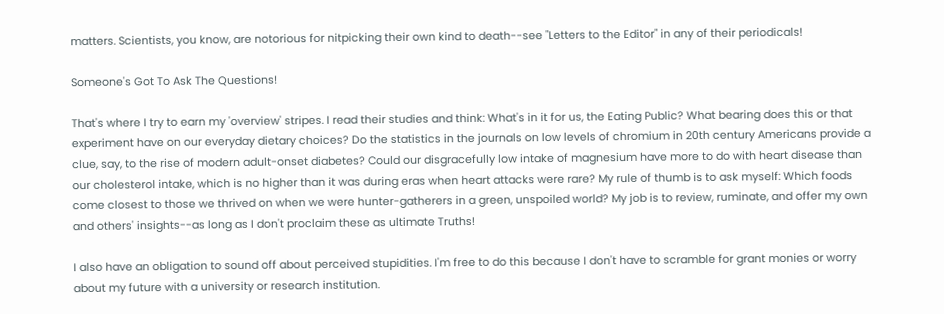matters. Scientists, you know, are notorious for nitpicking their own kind to death--see "Letters to the Editor" in any of their periodicals!

Someone's Got To Ask The Questions!

That's where I try to earn my 'overview' stripes. I read their studies and think: What's in it for us, the Eating Public? What bearing does this or that experiment have on our everyday dietary choices? Do the statistics in the journals on low levels of chromium in 20th century Americans provide a clue, say, to the rise of modern adult-onset diabetes? Could our disgracefully low intake of magnesium have more to do with heart disease than our cholesterol intake, which is no higher than it was during eras when heart attacks were rare? My rule of thumb is to ask myself: Which foods come closest to those we thrived on when we were hunter-gatherers in a green, unspoiled world? My job is to review, ruminate, and offer my own and others' insights--as long as I don't proclaim these as ultimate Truths!

I also have an obligation to sound off about perceived stupidities. I'm free to do this because I don't have to scramble for grant monies or worry about my future with a university or research institution.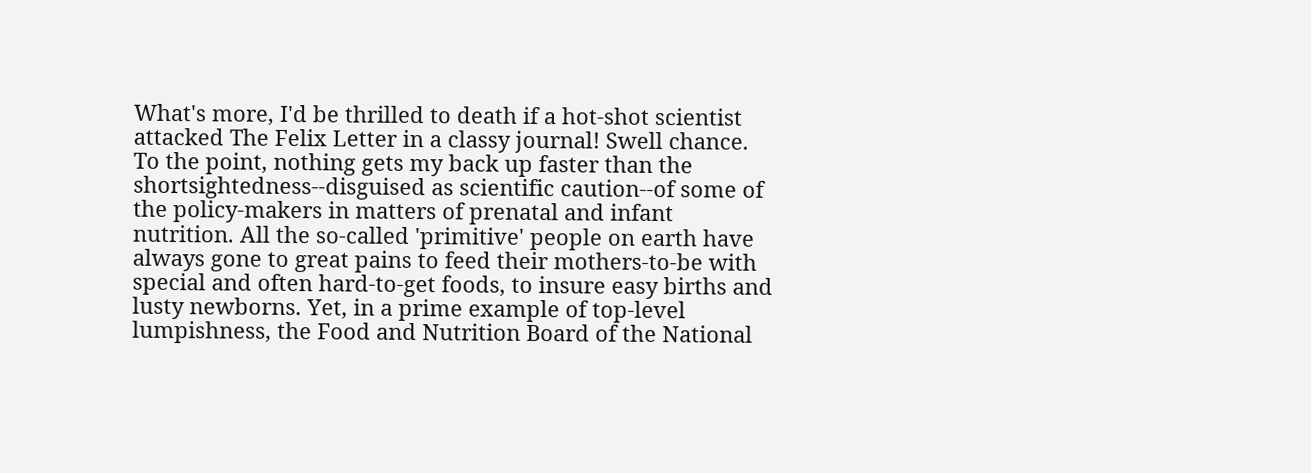What's more, I'd be thrilled to death if a hot-shot scientist attacked The Felix Letter in a classy journal! Swell chance. To the point, nothing gets my back up faster than the shortsightedness--disguised as scientific caution--of some of the policy-makers in matters of prenatal and infant nutrition. All the so-called 'primitive' people on earth have always gone to great pains to feed their mothers-to-be with special and often hard-to-get foods, to insure easy births and lusty newborns. Yet, in a prime example of top-level lumpishness, the Food and Nutrition Board of the National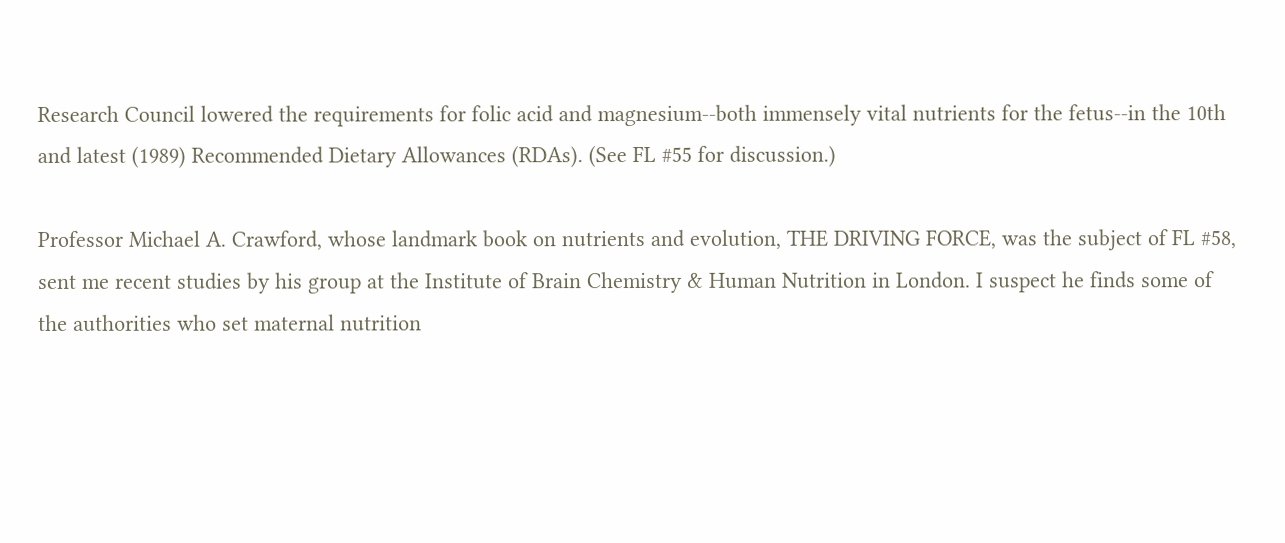Research Council lowered the requirements for folic acid and magnesium--both immensely vital nutrients for the fetus--in the 10th and latest (1989) Recommended Dietary Allowances (RDAs). (See FL #55 for discussion.)

Professor Michael A. Crawford, whose landmark book on nutrients and evolution, THE DRIVING FORCE, was the subject of FL #58, sent me recent studies by his group at the Institute of Brain Chemistry & Human Nutrition in London. I suspect he finds some of the authorities who set maternal nutrition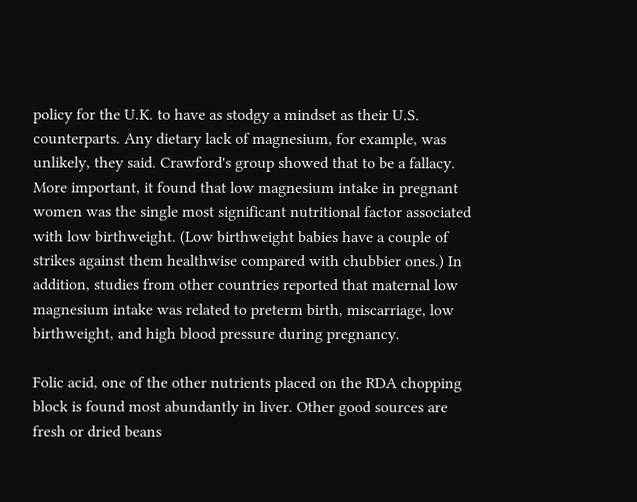policy for the U.K. to have as stodgy a mindset as their U.S. counterparts. Any dietary lack of magnesium, for example, was unlikely, they said. Crawford's group showed that to be a fallacy. More important, it found that low magnesium intake in pregnant women was the single most significant nutritional factor associated with low birthweight. (Low birthweight babies have a couple of strikes against them healthwise compared with chubbier ones.) In addition, studies from other countries reported that maternal low magnesium intake was related to preterm birth, miscarriage, low birthweight, and high blood pressure during pregnancy.

Folic acid, one of the other nutrients placed on the RDA chopping block is found most abundantly in liver. Other good sources are fresh or dried beans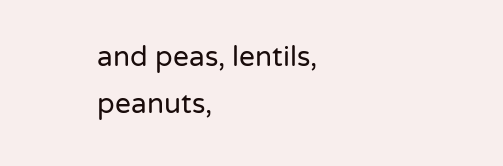and peas, lentils, peanuts,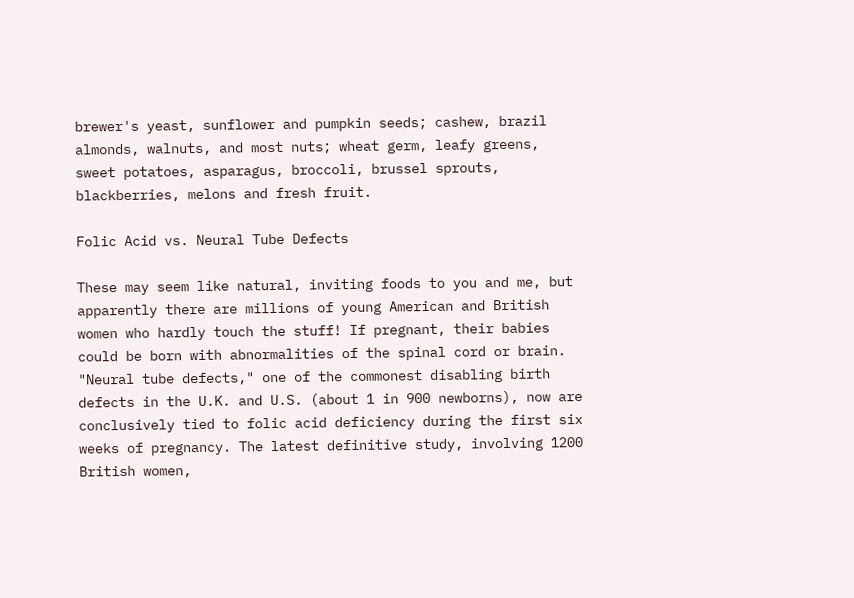brewer's yeast, sunflower and pumpkin seeds; cashew, brazil almonds, walnuts, and most nuts; wheat germ, leafy greens, sweet potatoes, asparagus, broccoli, brussel sprouts, blackberries, melons and fresh fruit.

Folic Acid vs. Neural Tube Defects

These may seem like natural, inviting foods to you and me, but apparently there are millions of young American and British women who hardly touch the stuff! If pregnant, their babies could be born with abnormalities of the spinal cord or brain. "Neural tube defects," one of the commonest disabling birth defects in the U.K. and U.S. (about 1 in 900 newborns), now are conclusively tied to folic acid deficiency during the first six weeks of pregnancy. The latest definitive study, involving 1200 British women,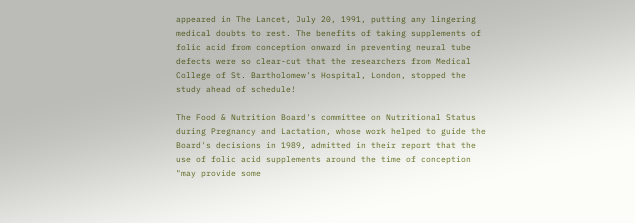appeared in The Lancet, July 20, 1991, putting any lingering medical doubts to rest. The benefits of taking supplements of folic acid from conception onward in preventing neural tube defects were so clear-cut that the researchers from Medical College of St. Bartholomew's Hospital, London, stopped the study ahead of schedule!

The Food & Nutrition Board's committee on Nutritional Status during Pregnancy and Lactation, whose work helped to guide the Board's decisions in 1989, admitted in their report that the use of folic acid supplements around the time of conception "may provide some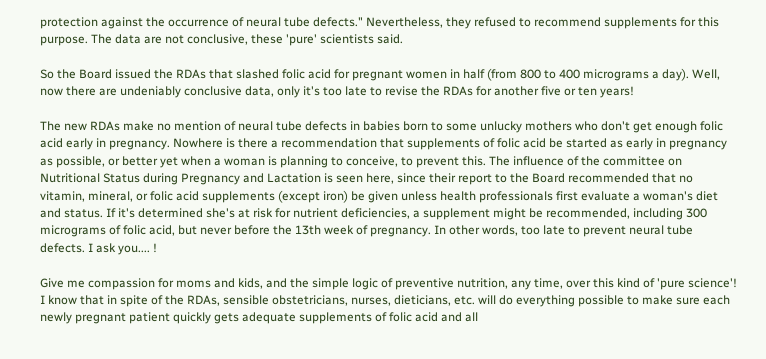protection against the occurrence of neural tube defects." Nevertheless, they refused to recommend supplements for this purpose. The data are not conclusive, these 'pure' scientists said.

So the Board issued the RDAs that slashed folic acid for pregnant women in half (from 800 to 400 micrograms a day). Well, now there are undeniably conclusive data, only it's too late to revise the RDAs for another five or ten years!

The new RDAs make no mention of neural tube defects in babies born to some unlucky mothers who don't get enough folic acid early in pregnancy. Nowhere is there a recommendation that supplements of folic acid be started as early in pregnancy as possible, or better yet when a woman is planning to conceive, to prevent this. The influence of the committee on Nutritional Status during Pregnancy and Lactation is seen here, since their report to the Board recommended that no vitamin, mineral, or folic acid supplements (except iron) be given unless health professionals first evaluate a woman's diet and status. If it's determined she's at risk for nutrient deficiencies, a supplement might be recommended, including 300 micrograms of folic acid, but never before the 13th week of pregnancy. In other words, too late to prevent neural tube defects. I ask you.... !

Give me compassion for moms and kids, and the simple logic of preventive nutrition, any time, over this kind of 'pure science'! I know that in spite of the RDAs, sensible obstetricians, nurses, dieticians, etc. will do everything possible to make sure each newly pregnant patient quickly gets adequate supplements of folic acid and all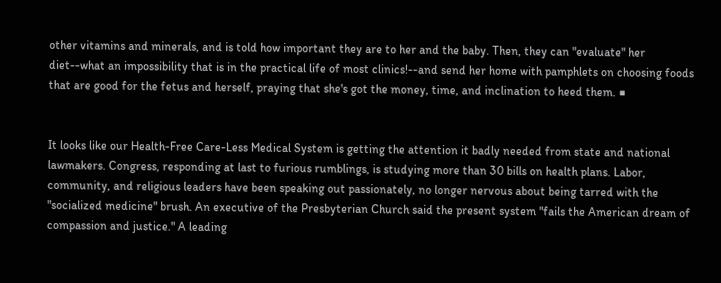other vitamins and minerals, and is told how important they are to her and the baby. Then, they can "evaluate" her diet--what an impossibility that is in the practical life of most clinics!--and send her home with pamphlets on choosing foods that are good for the fetus and herself, praying that she's got the money, time, and inclination to heed them. ■


It looks like our Health-Free Care-Less Medical System is getting the attention it badly needed from state and national lawmakers. Congress, responding at last to furious rumblings, is studying more than 30 bills on health plans. Labor, community, and religious leaders have been speaking out passionately, no longer nervous about being tarred with the "socialized medicine" brush. An executive of the Presbyterian Church said the present system "fails the American dream of compassion and justice." A leading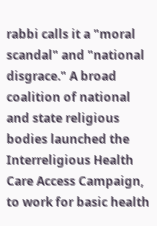rabbi calls it a "moral scandal" and "national disgrace." A broad coalition of national and state religious bodies launched the Interreligious Health Care Access Campaign, to work for basic health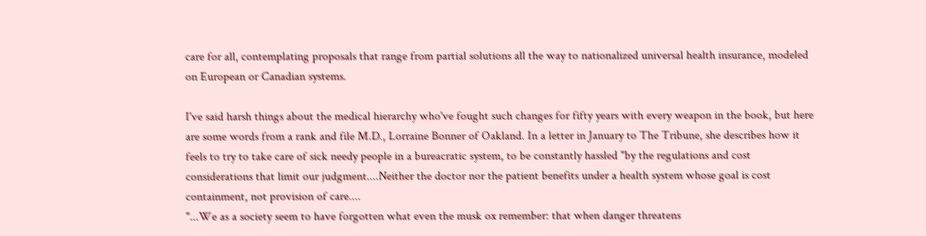care for all, contemplating proposals that range from partial solutions all the way to nationalized universal health insurance, modeled on European or Canadian systems.

I've said harsh things about the medical hierarchy who've fought such changes for fifty years with every weapon in the book, but here are some words from a rank and file M.D., Lorraine Bonner of Oakland. In a letter in January to The Tribune, she describes how it feels to try to take care of sick needy people in a bureacratic system, to be constantly hassled "by the regulations and cost considerations that limit our judgment....Neither the doctor nor the patient benefits under a health system whose goal is cost containment, not provision of care....
"...We as a society seem to have forgotten what even the musk ox remember: that when danger threatens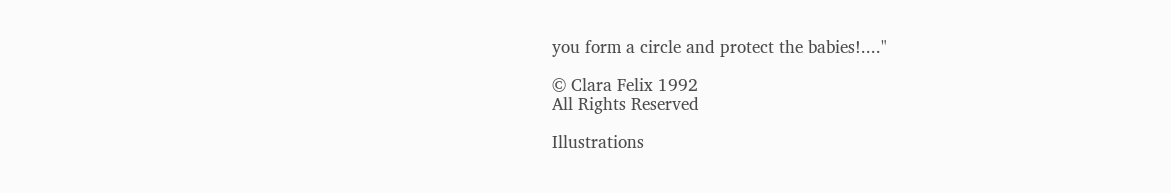you form a circle and protect the babies!...."

© Clara Felix 1992
All Rights Reserved

Illustrations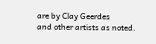are by Clay Geerdes
and other artists as noted.